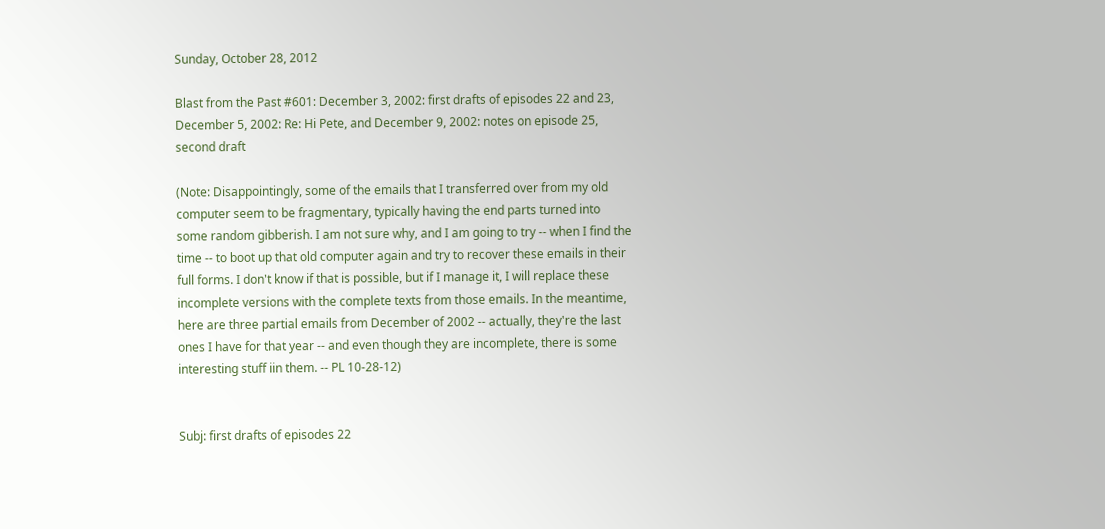Sunday, October 28, 2012

Blast from the Past #601: December 3, 2002: first drafts of episodes 22 and 23, December 5, 2002: Re: Hi Pete, and December 9, 2002: notes on episode 25, second draft

(Note: Disappointingly, some of the emails that I transferred over from my old computer seem to be fragmentary, typically having the end parts turned into some random gibberish. I am not sure why, and I am going to try -- when I find the time -- to boot up that old computer again and try to recover these emails in their full forms. I don't know if that is possible, but if I manage it, I will replace these incomplete versions with the complete texts from those emails. In the meantime, here are three partial emails from December of 2002 -- actually, they're the last ones I have for that year -- and even though they are incomplete, there is some interesting stuff iin them. -- PL 10-28-12)


Subj: first drafts of episodes 22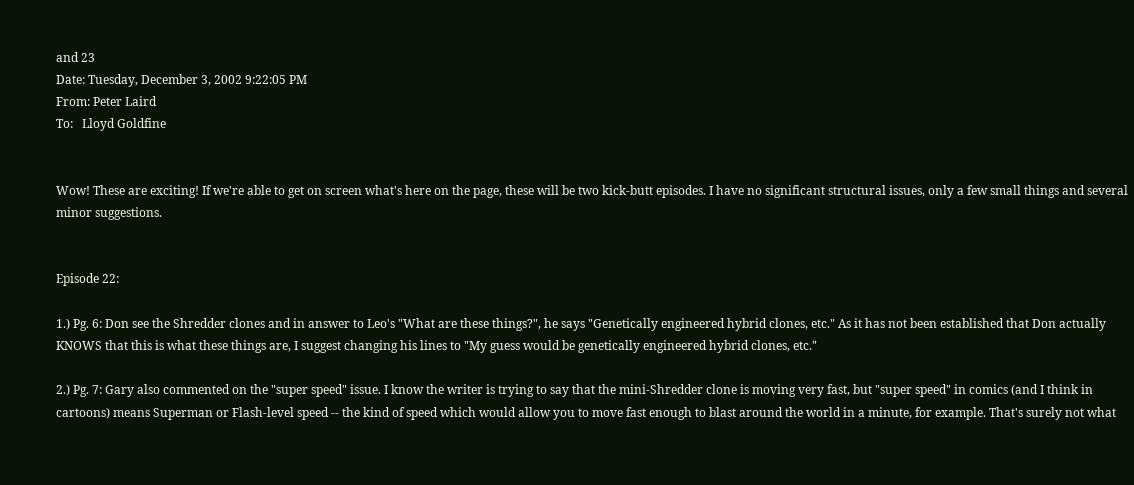and 23
Date: Tuesday, December 3, 2002 9:22:05 PM
From: Peter Laird
To:   Lloyd Goldfine


Wow! These are exciting! If we're able to get on screen what's here on the page, these will be two kick-butt episodes. I have no significant structural issues, only a few small things and several minor suggestions.


Episode 22:

1.) Pg. 6: Don see the Shredder clones and in answer to Leo's "What are these things?", he says "Genetically engineered hybrid clones, etc." As it has not been established that Don actually KNOWS that this is what these things are, I suggest changing his lines to "My guess would be genetically engineered hybrid clones, etc."

2.) Pg. 7: Gary also commented on the "super speed" issue. I know the writer is trying to say that the mini-Shredder clone is moving very fast, but "super speed" in comics (and I think in cartoons) means Superman or Flash-level speed -- the kind of speed which would allow you to move fast enough to blast around the world in a minute, for example. That's surely not what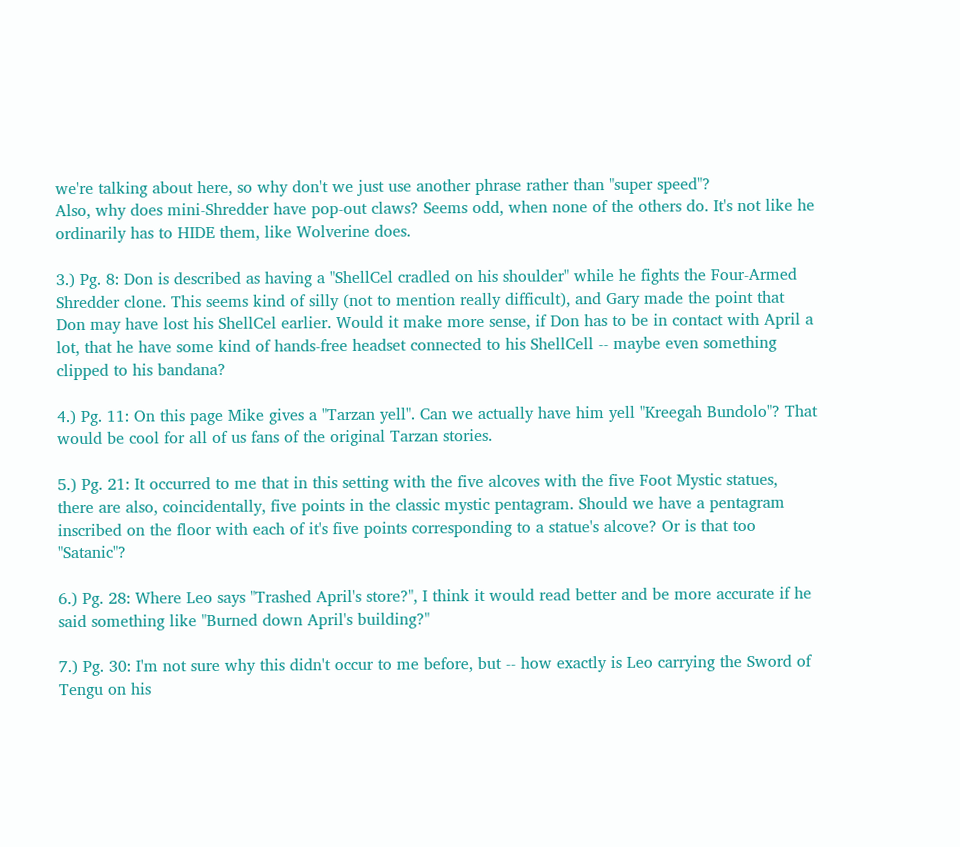we're talking about here, so why don't we just use another phrase rather than "super speed"?
Also, why does mini-Shredder have pop-out claws? Seems odd, when none of the others do. It's not like he ordinarily has to HIDE them, like Wolverine does.

3.) Pg. 8: Don is described as having a "ShellCel cradled on his shoulder" while he fights the Four-Armed Shredder clone. This seems kind of silly (not to mention really difficult), and Gary made the point that Don may have lost his ShellCel earlier. Would it make more sense, if Don has to be in contact with April a lot, that he have some kind of hands-free headset connected to his ShellCell -- maybe even something clipped to his bandana?

4.) Pg. 11: On this page Mike gives a "Tarzan yell". Can we actually have him yell "Kreegah Bundolo"? That would be cool for all of us fans of the original Tarzan stories.

5.) Pg. 21: It occurred to me that in this setting with the five alcoves with the five Foot Mystic statues, there are also, coincidentally, five points in the classic mystic pentagram. Should we have a pentagram inscribed on the floor with each of it's five points corresponding to a statue's alcove? Or is that too "Satanic"?

6.) Pg. 28: Where Leo says "Trashed April's store?", I think it would read better and be more accurate if he said something like "Burned down April's building?"

7.) Pg. 30: I'm not sure why this didn't occur to me before, but -- how exactly is Leo carrying the Sword of Tengu on his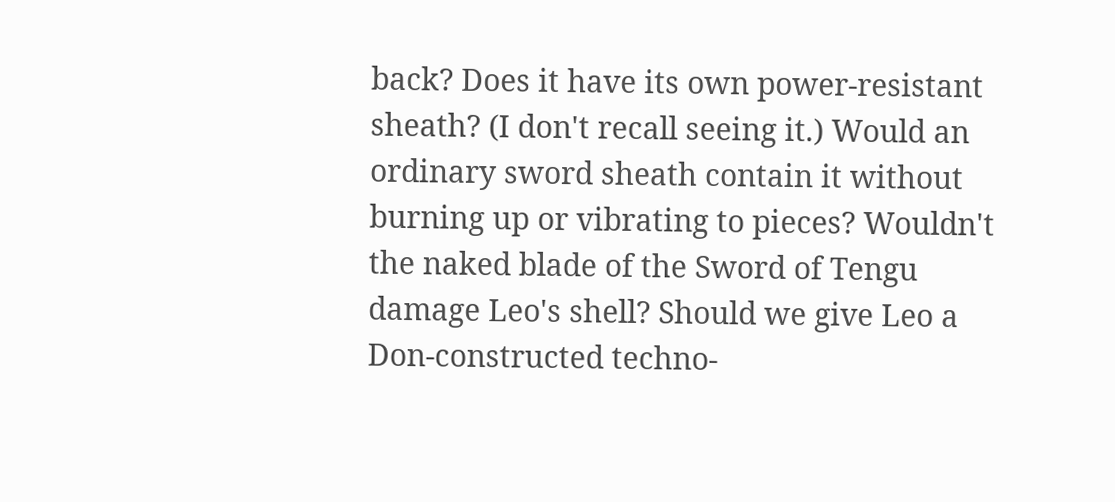back? Does it have its own power-resistant sheath? (I don't recall seeing it.) Would an ordinary sword sheath contain it without burning up or vibrating to pieces? Wouldn't the naked blade of the Sword of Tengu damage Leo's shell? Should we give Leo a Don-constructed techno-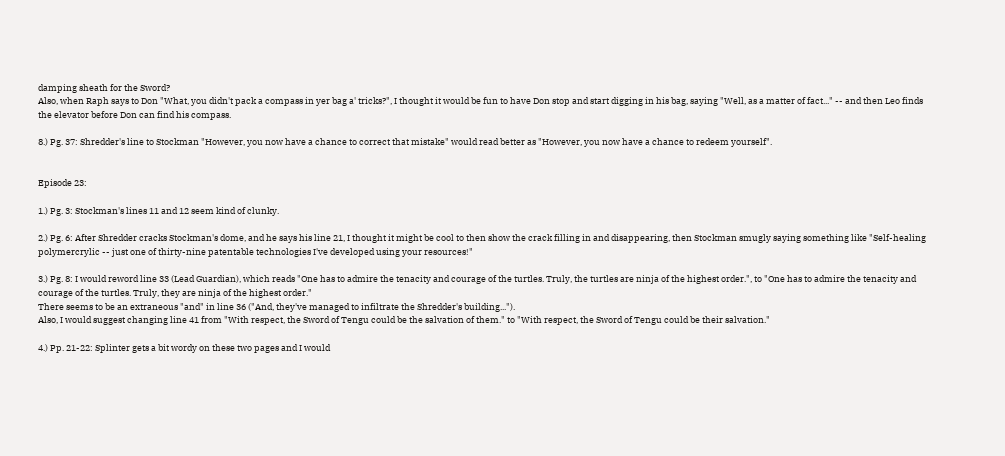damping sheath for the Sword?
Also, when Raph says to Don "What, you didn't pack a compass in yer bag a' tricks?", I thought it would be fun to have Don stop and start digging in his bag, saying "Well, as a matter of fact..." -- and then Leo finds the elevator before Don can find his compass.

8.) Pg. 37: Shredder's line to Stockman "However, you now have a chance to correct that mistake" would read better as "However, you now have a chance to redeem yourself".


Episode 23:

1.) Pg. 3: Stockman's lines 11 and 12 seem kind of clunky.

2.) Pg. 6: After Shredder cracks Stockman's dome, and he says his line 21, I thought it might be cool to then show the crack filling in and disappearing, then Stockman smugly saying something like "Self-healing polymercrylic -- just one of thirty-nine patentable technologies I've developed using your resources!"

3.) Pg. 8: I would reword line 33 (Lead Guardian), which reads "One has to admire the tenacity and courage of the turtles. Truly, the turtles are ninja of the highest order.", to "One has to admire the tenacity and courage of the turtles. Truly, they are ninja of the highest order."
There seems to be an extraneous "and" in line 36 ("And, they've managed to infiltrate the Shredder's building...").
Also, I would suggest changing line 41 from "With respect, the Sword of Tengu could be the salvation of them." to "With respect, the Sword of Tengu could be their salvation."

4.) Pp. 21-22: Splinter gets a bit wordy on these two pages and I would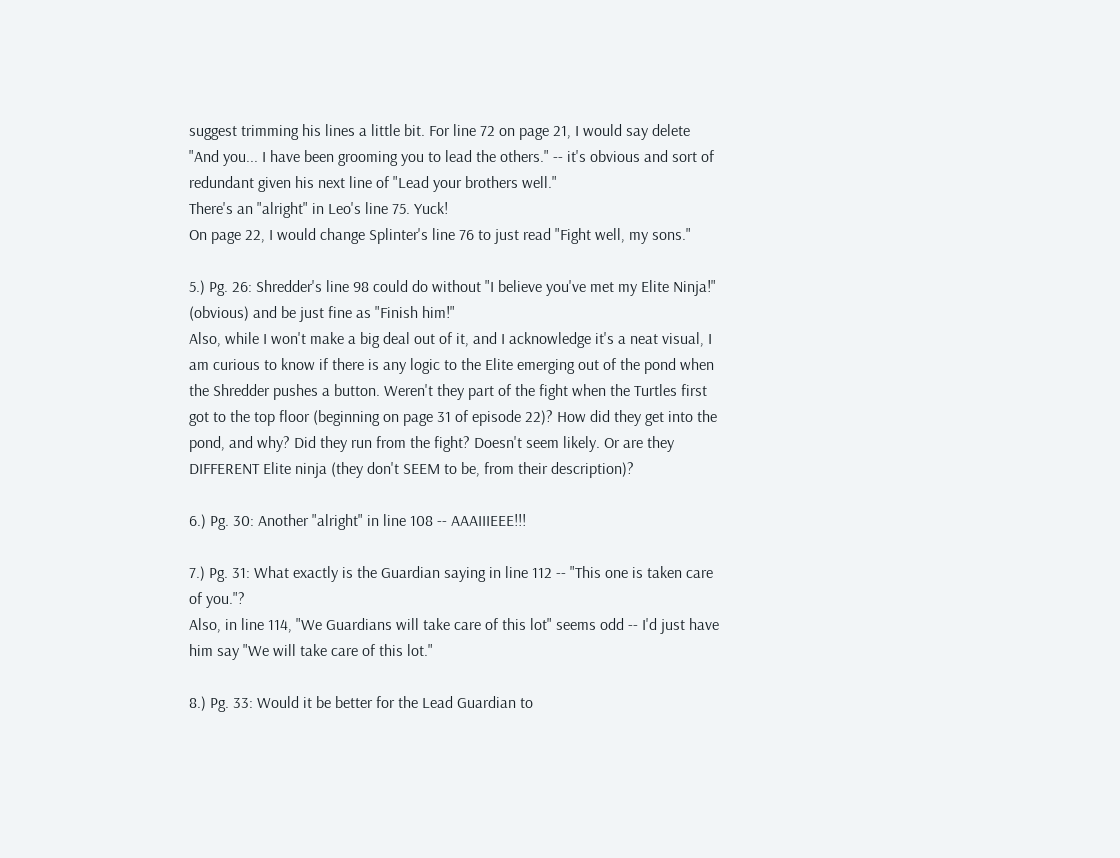suggest trimming his lines a little bit. For line 72 on page 21, I would say delete "And you... I have been grooming you to lead the others." -- it's obvious and sort of redundant given his next line of "Lead your brothers well."
There's an "alright" in Leo's line 75. Yuck!
On page 22, I would change Splinter's line 76 to just read "Fight well, my sons."

5.) Pg. 26: Shredder's line 98 could do without "I believe you've met my Elite Ninja!" (obvious) and be just fine as "Finish him!"
Also, while I won't make a big deal out of it, and I acknowledge it's a neat visual, I am curious to know if there is any logic to the Elite emerging out of the pond when the Shredder pushes a button. Weren't they part of the fight when the Turtles first got to the top floor (beginning on page 31 of episode 22)? How did they get into the pond, and why? Did they run from the fight? Doesn't seem likely. Or are they DIFFERENT Elite ninja (they don't SEEM to be, from their description)?

6.) Pg. 30: Another "alright" in line 108 -- AAAIIIEEE!!!

7.) Pg. 31: What exactly is the Guardian saying in line 112 -- "This one is taken care of you."?
Also, in line 114, "We Guardians will take care of this lot" seems odd -- I'd just have him say "We will take care of this lot."

8.) Pg. 33: Would it be better for the Lead Guardian to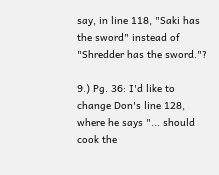say, in line 118, "Saki has the sword" instead of "Shredder has the sword."?

9.) Pg. 36: I'd like to change Don's line 128, where he says "... should cook the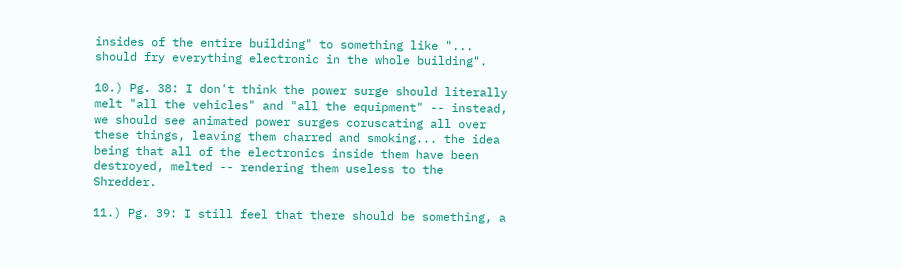insides of the entire building" to something like "... should fry everything electronic in the whole building".

10.) Pg. 38: I don't think the power surge should literally melt "all the vehicles" and "all the equipment" -- instead, we should see animated power surges coruscating all over these things, leaving them charred and smoking... the idea being that all of the electronics inside them have been destroyed, melted -- rendering them useless to the Shredder.

11.) Pg. 39: I still feel that there should be something, a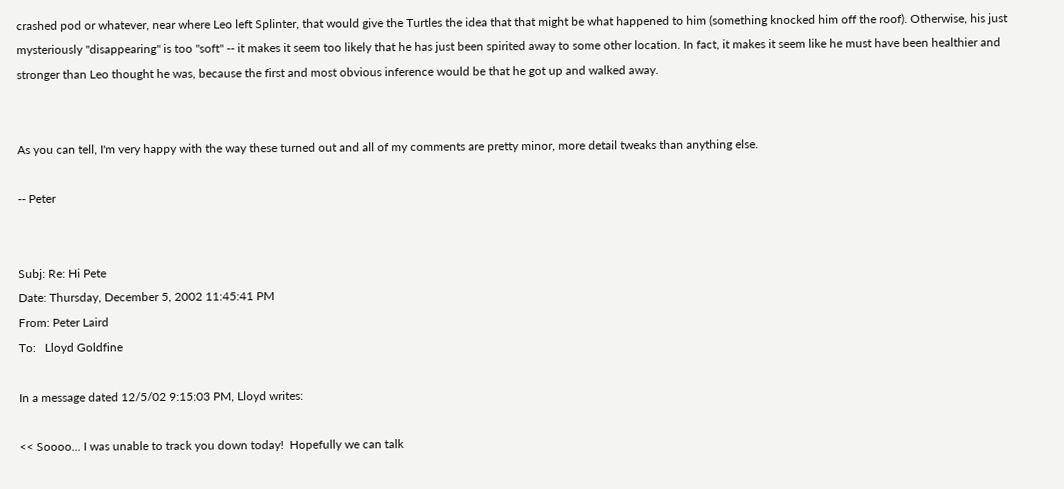crashed pod or whatever, near where Leo left Splinter, that would give the Turtles the idea that that might be what happened to him (something knocked him off the roof). Otherwise, his just mysteriously "disappearing" is too "soft" -- it makes it seem too likely that he has just been spirited away to some other location. In fact, it makes it seem like he must have been healthier and stronger than Leo thought he was, because the first and most obvious inference would be that he got up and walked away.


As you can tell, I'm very happy with the way these turned out and all of my comments are pretty minor, more detail tweaks than anything else.

-- Peter


Subj: Re: Hi Pete
Date: Thursday, December 5, 2002 11:45:41 PM
From: Peter Laird
To:   Lloyd Goldfine

In a message dated 12/5/02 9:15:03 PM, Lloyd writes:

<< Soooo... I was unable to track you down today!  Hopefully we can talk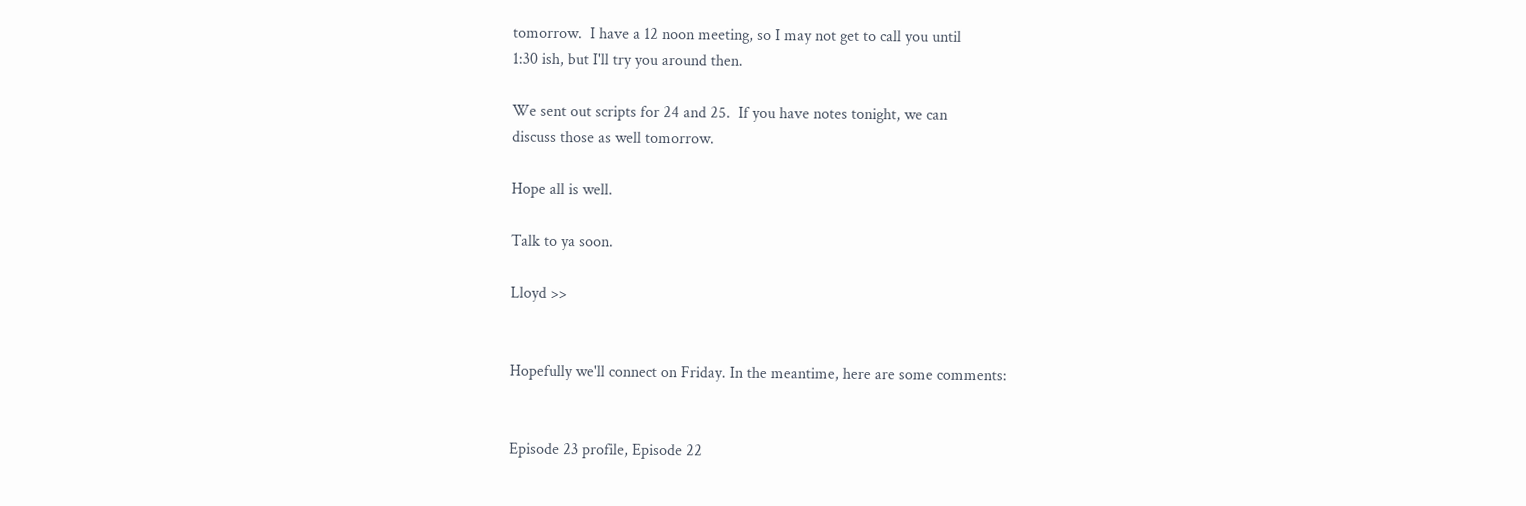tomorrow.  I have a 12 noon meeting, so I may not get to call you until
1:30 ish, but I'll try you around then.

We sent out scripts for 24 and 25.  If you have notes tonight, we can
discuss those as well tomorrow.

Hope all is well.

Talk to ya soon.

Lloyd >>


Hopefully we'll connect on Friday. In the meantime, here are some comments:


Episode 23 profile, Episode 22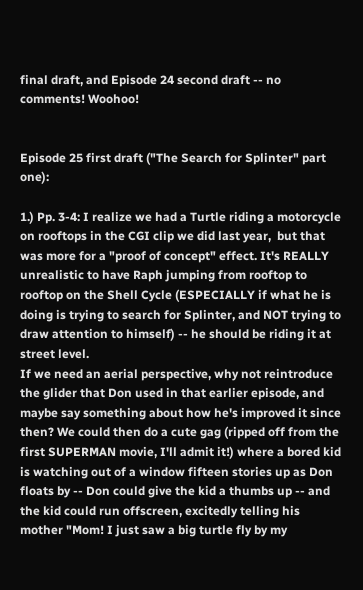final draft, and Episode 24 second draft -- no comments! Woohoo!


Episode 25 first draft ("The Search for Splinter" part one):

1.) Pp. 3-4: I realize we had a Turtle riding a motorcycle on rooftops in the CGI clip we did last year,  but that was more for a "proof of concept" effect. It's REALLY unrealistic to have Raph jumping from rooftop to rooftop on the Shell Cycle (ESPECIALLY if what he is doing is trying to search for Splinter, and NOT trying to draw attention to himself) -- he should be riding it at street level.
If we need an aerial perspective, why not reintroduce the glider that Don used in that earlier episode, and maybe say something about how he's improved it since then? We could then do a cute gag (ripped off from the first SUPERMAN movie, I'll admit it!) where a bored kid is watching out of a window fifteen stories up as Don floats by -- Don could give the kid a thumbs up -- and the kid could run offscreen, excitedly telling his mother "Mom! I just saw a big turtle fly by my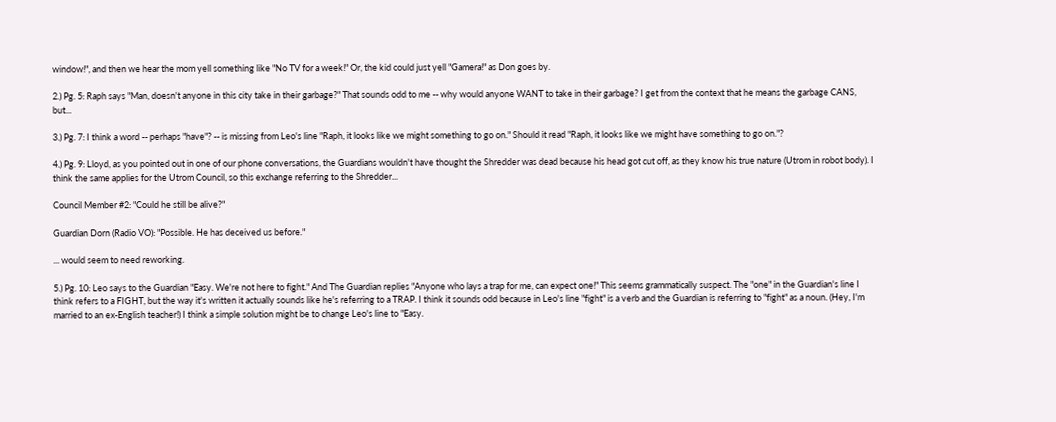window!", and then we hear the mom yell something like "No TV for a week!" Or, the kid could just yell "Gamera!" as Don goes by.

2.) Pg. 5: Raph says "Man, doesn't anyone in this city take in their garbage?" That sounds odd to me -- why would anyone WANT to take in their garbage? I get from the context that he means the garbage CANS, but...

3.) Pg. 7: I think a word -- perhaps "have"? -- is missing from Leo's line "Raph, it looks like we might something to go on." Should it read "Raph, it looks like we might have something to go on."?

4.) Pg. 9: Lloyd, as you pointed out in one of our phone conversations, the Guardians wouldn't have thought the Shredder was dead because his head got cut off, as they know his true nature (Utrom in robot body). I think the same applies for the Utrom Council, so this exchange referring to the Shredder...

Council Member #2: "Could he still be alive?"

Guardian Dorn (Radio VO): "Possible. He has deceived us before."

... would seem to need reworking.

5.) Pg. 10: Leo says to the Guardian "Easy. We're not here to fight." And The Guardian replies "Anyone who lays a trap for me, can expect one!" This seems grammatically suspect. The "one" in the Guardian's line I think refers to a FIGHT, but the way it's written it actually sounds like he's referring to a TRAP. I think it sounds odd because in Leo's line "fight" is a verb and the Guardian is referring to "fight" as a noun. (Hey, I'm married to an ex-English teacher!) I think a simple solution might be to change Leo's line to "Easy.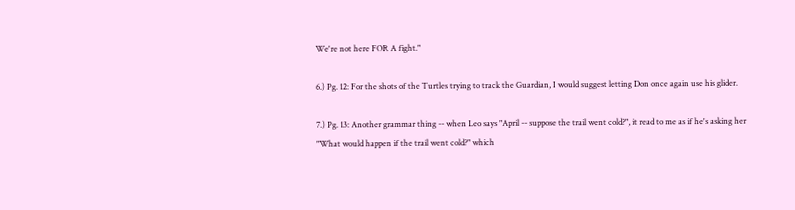We're not here FOR A fight."

6.) Pg. 12: For the shots of the Turtles trying to track the Guardian, I would suggest letting Don once again use his glider.

7.) Pg. 13: Another grammar thing -- when Leo says "April -- suppose the trail went cold?", it read to me as if he's asking her "What would happen if the trail went cold?" which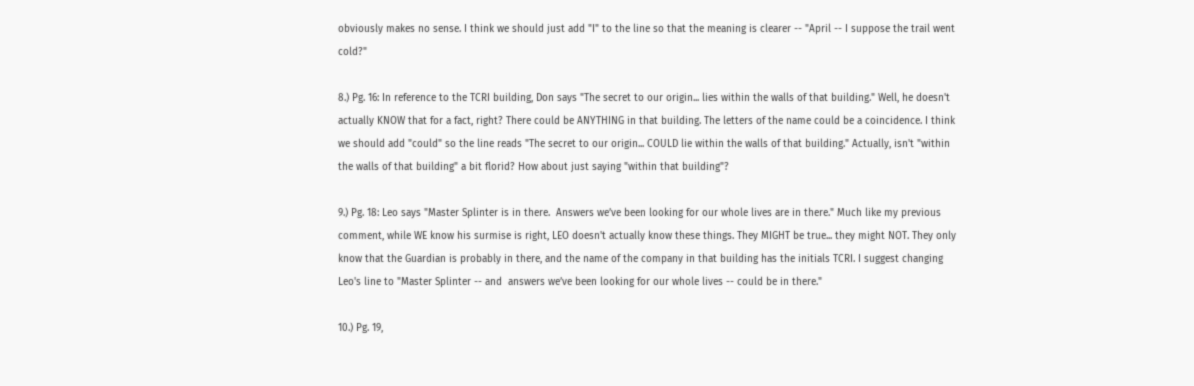obviously makes no sense. I think we should just add "I" to the line so that the meaning is clearer -- "April -- I suppose the trail went cold?"

8.) Pg. 16: In reference to the TCRI building, Don says "The secret to our origin... lies within the walls of that building." Well, he doesn't actually KNOW that for a fact, right? There could be ANYTHING in that building. The letters of the name could be a coincidence. I think we should add "could" so the line reads "The secret to our origin... COULD lie within the walls of that building." Actually, isn't "within the walls of that building" a bit florid? How about just saying "within that building"?

9.) Pg. 18: Leo says "Master Splinter is in there.  Answers we’ve been looking for our whole lives are in there." Much like my previous comment, while WE know his surmise is right, LEO doesn't actually know these things. They MIGHT be true... they might NOT. They only know that the Guardian is probably in there, and the name of the company in that building has the initials TCRI. I suggest changing Leo's line to "Master Splinter -- and  answers we’ve been looking for our whole lives -- could be in there."

10.) Pg. 19,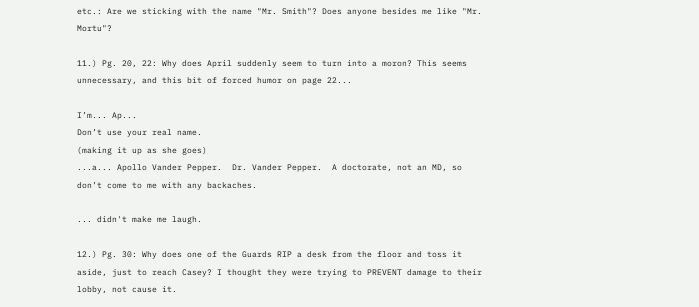etc.: Are we sticking with the name "Mr. Smith"? Does anyone besides me like "Mr. Mortu"?

11.) Pg. 20, 22: Why does April suddenly seem to turn into a moron? This seems unnecessary, and this bit of forced humor on page 22...

I’m... Ap...
Don’t use your real name.
(making it up as she goes)
...a... Apollo Vander Pepper.  Dr. Vander Pepper.  A doctorate, not an MD, so don’t come to me with any backaches.

... didn't make me laugh.

12.) Pg. 30: Why does one of the Guards RIP a desk from the floor and toss it aside, just to reach Casey? I thought they were trying to PREVENT damage to their lobby, not cause it.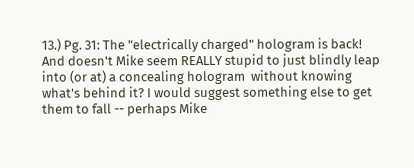13.) Pg. 31: The "electrically charged" hologram is back! And doesn't Mike seem REALLY stupid to just blindly leap into (or at) a concealing hologram  without knowing what's behind it? I would suggest something else to get them to fall -- perhaps Mike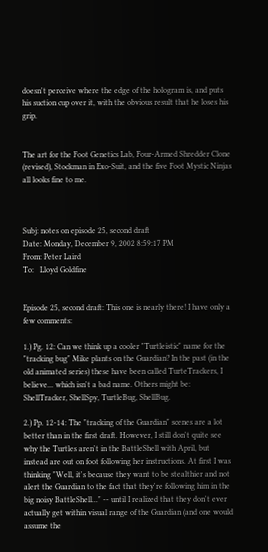doesn't perceive where the edge of the hologram is, and puts his suction cup over it, with the obvious result that he loses his grip.


The art for the Foot Genetics Lab, Four-Armed Shredder Clone (revised), Stockman in Exo-Suit, and the five Foot Mystic Ninjas all looks fine to me.



Subj: notes on episode 25, second draft
Date: Monday, December 9, 2002 8:59:17 PM
From: Peter Laird
To:   Lloyd Goldfine


Episode 25, second draft: This one is nearly there! I have only a few comments:

1.) Pg. 12: Can we think up a cooler "Turtleistic" name for the "tracking bug" Mike plants on the Guardian? In the past (in the old animated series) these have been called TurteTrackers, I believe... which isn't a bad name. Others might be: ShellTracker, ShellSpy, TurtleBug, ShellBug.

2.) Pp. 12-14: The "tracking of the Guardian" scenes are a lot better than in the first draft. However, I still don't quite see why the Turtles aren't in the BattleShell with April, but instead are out on foot following her instructions. At first I was thinking "Well, it's because they want to be stealthier and not alert the Guardian to the fact that they're following him in the big noisy BattleShell..." -- until I realized that they don't ever actually get within visual range of the Guardian (and one would assume the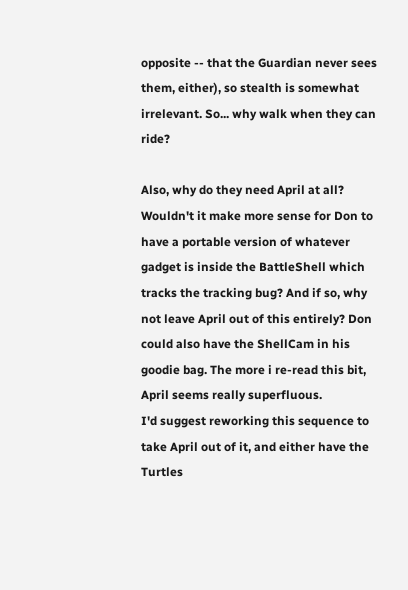opposite -- that the Guardian never sees them, either), so stealth is somewhat irrelevant. So... why walk when they can ride?

Also, why do they need April at all? Wouldn't it make more sense for Don to have a portable version of whatever gadget is inside the BattleShell which tracks the tracking bug? And if so, why not leave April out of this entirely? Don could also have the ShellCam in his goodie bag. The more i re-read this bit, April seems really superfluous.
I'd suggest reworking this sequence to take April out of it, and either have the Turtles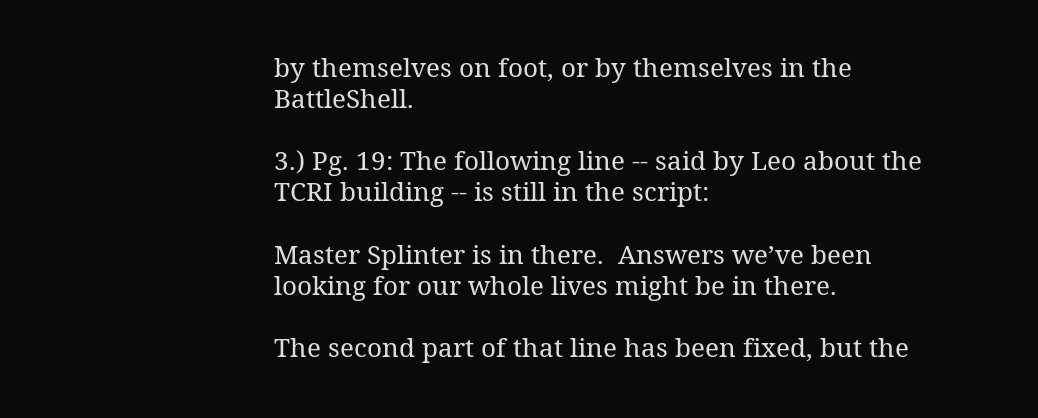by themselves on foot, or by themselves in the BattleShell.

3.) Pg. 19: The following line -- said by Leo about the TCRI building -- is still in the script:

Master Splinter is in there.  Answers we’ve been looking for our whole lives might be in there.

The second part of that line has been fixed, but the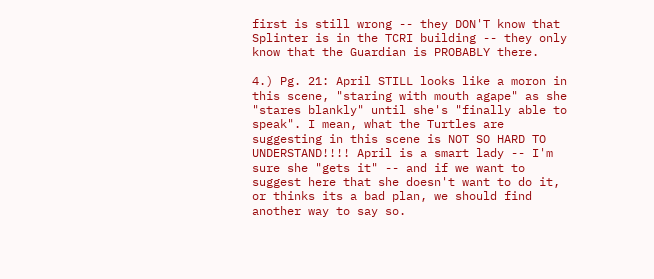first is still wrong -- they DON'T know that Splinter is in the TCRI building -- they only know that the Guardian is PROBABLY there.

4.) Pg. 21: April STILL looks like a moron in this scene, "staring with mouth agape" as she "stares blankly" until she's "finally able to speak". I mean, what the Turtles are suggesting in this scene is NOT SO HARD TO UNDERSTAND!!!! April is a smart lady -- I'm sure she "gets it" -- and if we want to suggest here that she doesn't want to do it, or thinks its a bad plan, we should find another way to say so.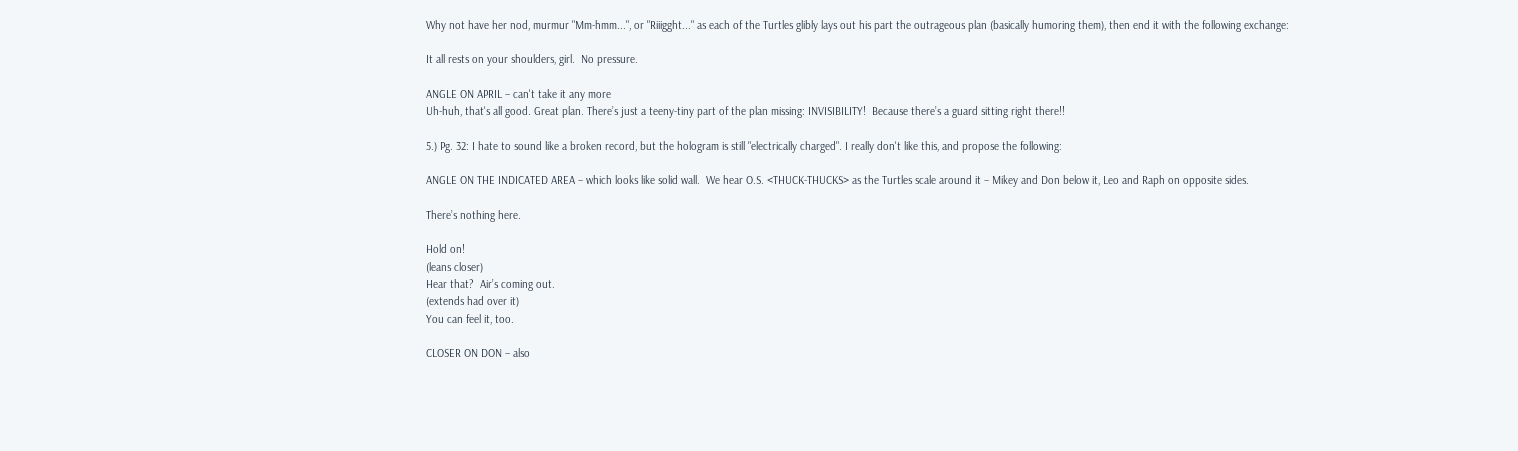Why not have her nod, murmur "Mm-hmm...", or "Riiigght..." as each of the Turtles glibly lays out his part the outrageous plan (basically humoring them), then end it with the following exchange:

It all rests on your shoulders, girl.  No pressure.

ANGLE ON APRIL – can't take it any more
Uh-huh, that's all good. Great plan. There’s just a teeny-tiny part of the plan missing: INVISIBILITY!  Because there’s a guard sitting right there!!

5.) Pg. 32: I hate to sound like a broken record, but the hologram is still "electrically charged". I really don't like this, and propose the following:

ANGLE ON THE INDICATED AREA – which looks like solid wall.  We hear O.S. <THUCK-THUCKS> as the Turtles scale around it – Mikey and Don below it, Leo and Raph on opposite sides.

There’s nothing here.

Hold on!
(leans closer)
Hear that?  Air’s coming out.
(extends had over it)
You can feel it, too.

CLOSER ON DON – also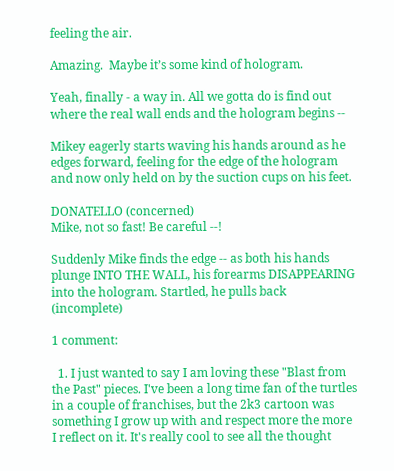feeling the air.

Amazing.  Maybe it’s some kind of hologram.

Yeah, finally - a way in. All we gotta do is find out where the real wall ends and the hologram begins --

Mikey eagerly starts waving his hands around as he edges forward, feeling for the edge of the hologram and now only held on by the suction cups on his feet.

DONATELLO (concerned)
Mike, not so fast! Be careful --!

Suddenly Mike finds the edge -- as both his hands plunge INTO THE WALL, his forearms DISAPPEARING into the hologram. Startled, he pulls back (incomplete)

1 comment:

  1. I just wanted to say I am loving these "Blast from the Past" pieces. I've been a long time fan of the turtles in a couple of franchises, but the 2k3 cartoon was something I grow up with and respect more the more I reflect on it. It's really cool to see all the thought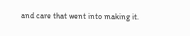and care that went into making it.